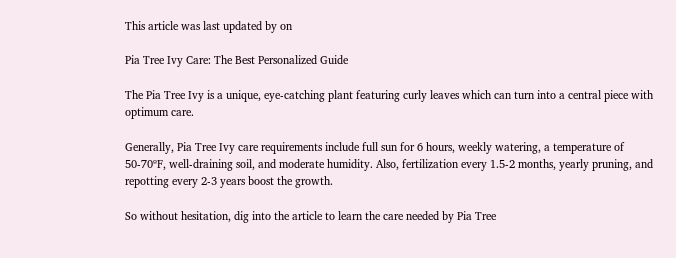This article was last updated by on

Pia Tree Ivy Care: The Best Personalized Guide

The Pia Tree Ivy is a unique, eye-catching plant featuring curly leaves which can turn into a central piece with optimum care.

Generally, Pia Tree Ivy care requirements include full sun for 6 hours, weekly watering, a temperature of 50-70ºF, well-draining soil, and moderate humidity. Also, fertilization every 1.5-2 months, yearly pruning, and repotting every 2-3 years boost the growth.

So without hesitation, dig into the article to learn the care needed by Pia Tree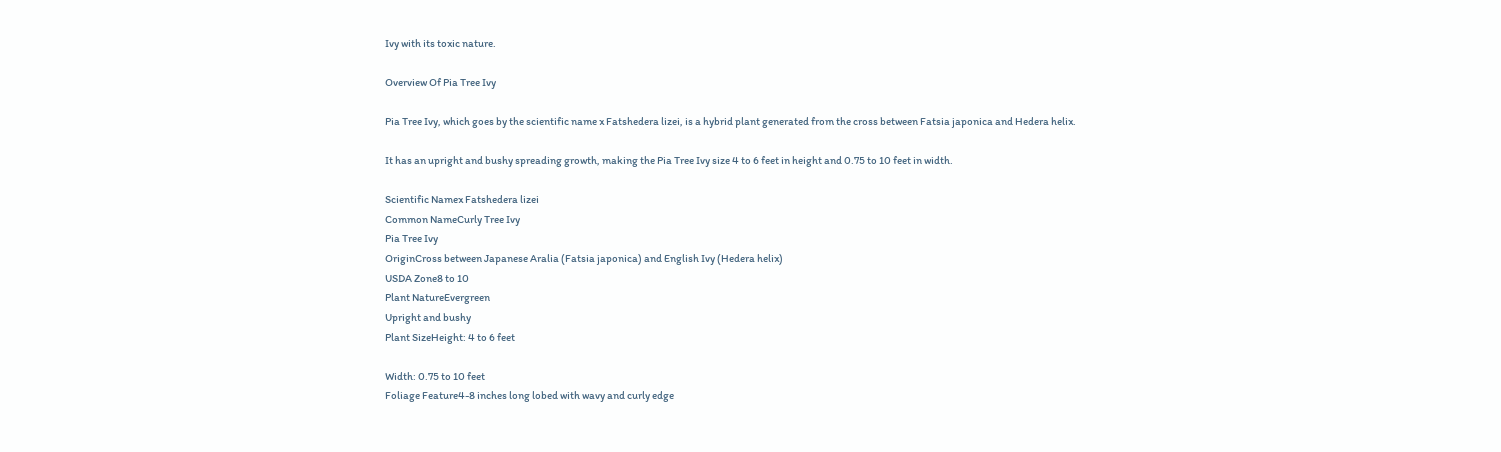Ivy with its toxic nature.

Overview Of Pia Tree Ivy

Pia Tree Ivy, which goes by the scientific name x Fatshedera lizei, is a hybrid plant generated from the cross between Fatsia japonica and Hedera helix.

It has an upright and bushy spreading growth, making the Pia Tree Ivy size 4 to 6 feet in height and 0.75 to 10 feet in width.

Scientific Namex Fatshedera lizei
Common NameCurly Tree Ivy
Pia Tree Ivy
OriginCross between Japanese Aralia (Fatsia japonica) and English Ivy (Hedera helix)
USDA Zone8 to 10
Plant NatureEvergreen
Upright and bushy
Plant SizeHeight: 4 to 6 feet

Width: 0.75 to 10 feet
Foliage Feature4-8 inches long lobed with wavy and curly edge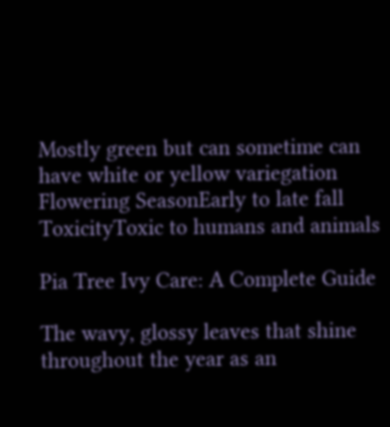Mostly green but can sometime can have white or yellow variegation
Flowering SeasonEarly to late fall
ToxicityToxic to humans and animals

Pia Tree Ivy Care: A Complete Guide

The wavy, glossy leaves that shine throughout the year as an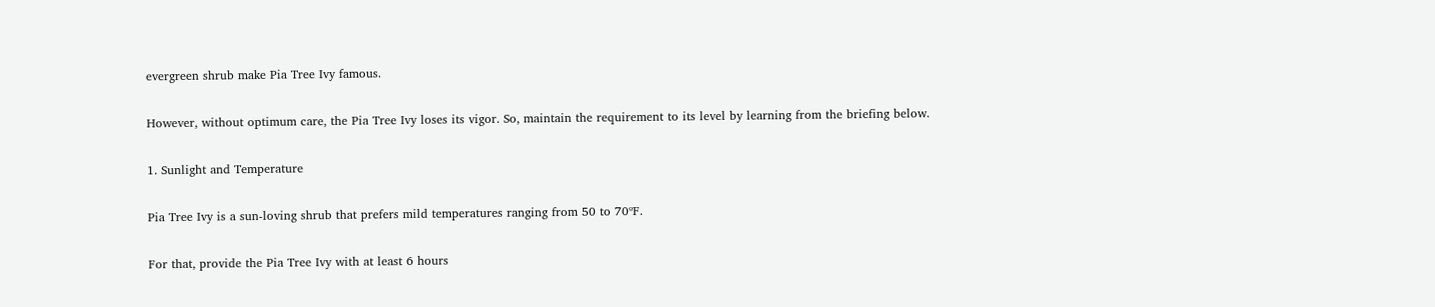evergreen shrub make Pia Tree Ivy famous.

However, without optimum care, the Pia Tree Ivy loses its vigor. So, maintain the requirement to its level by learning from the briefing below.

1. Sunlight and Temperature

Pia Tree Ivy is a sun-loving shrub that prefers mild temperatures ranging from 50 to 70ºF.

For that, provide the Pia Tree Ivy with at least 6 hours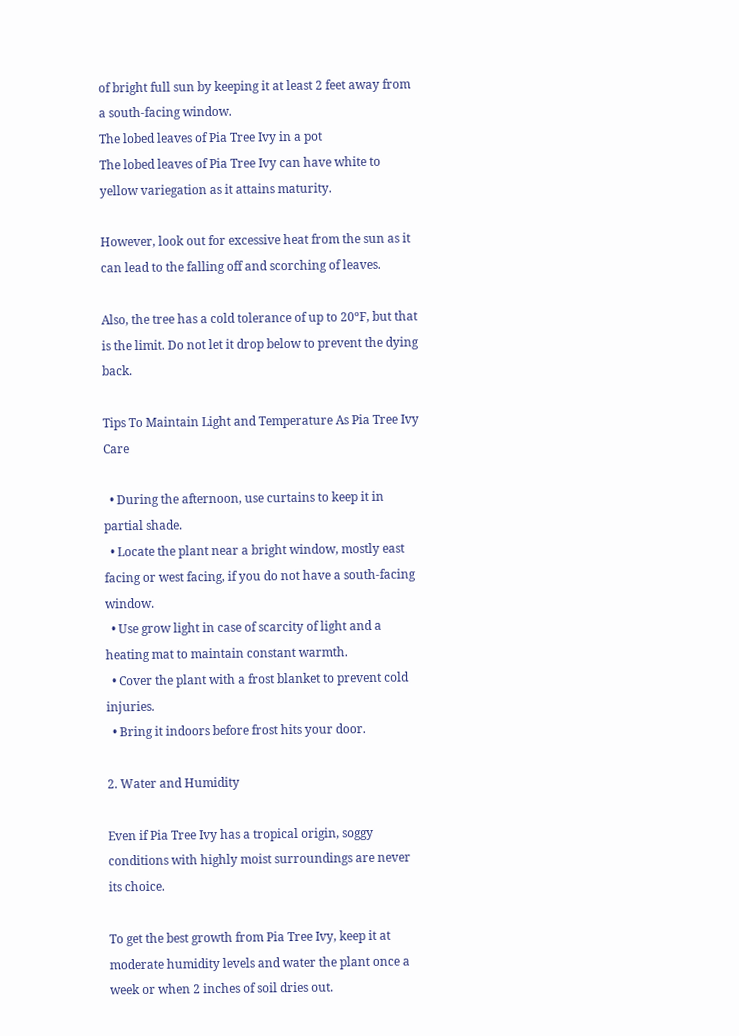of bright full sun by keeping it at least 2 feet away from a south-facing window.
The lobed leaves of Pia Tree Ivy in a pot
The lobed leaves of Pia Tree Ivy can have white to yellow variegation as it attains maturity.

However, look out for excessive heat from the sun as it can lead to the falling off and scorching of leaves.

Also, the tree has a cold tolerance of up to 20ºF, but that is the limit. Do not let it drop below to prevent the dying back.

Tips To Maintain Light and Temperature As Pia Tree Ivy Care

  • During the afternoon, use curtains to keep it in partial shade.
  • Locate the plant near a bright window, mostly east facing or west facing, if you do not have a south-facing window.
  • Use grow light in case of scarcity of light and a heating mat to maintain constant warmth.
  • Cover the plant with a frost blanket to prevent cold injuries.
  • Bring it indoors before frost hits your door.

2. Water and Humidity

Even if Pia Tree Ivy has a tropical origin, soggy conditions with highly moist surroundings are never its choice.

To get the best growth from Pia Tree Ivy, keep it at moderate humidity levels and water the plant once a week or when 2 inches of soil dries out.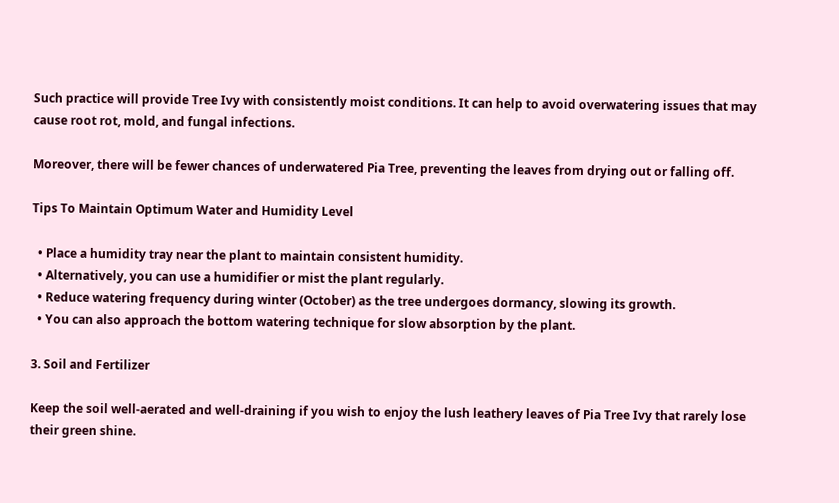Such practice will provide Tree Ivy with consistently moist conditions. It can help to avoid overwatering issues that may cause root rot, mold, and fungal infections.

Moreover, there will be fewer chances of underwatered Pia Tree, preventing the leaves from drying out or falling off.

Tips To Maintain Optimum Water and Humidity Level

  • Place a humidity tray near the plant to maintain consistent humidity.
  • Alternatively, you can use a humidifier or mist the plant regularly.
  • Reduce watering frequency during winter (October) as the tree undergoes dormancy, slowing its growth.
  • You can also approach the bottom watering technique for slow absorption by the plant.

3. Soil and Fertilizer

Keep the soil well-aerated and well-draining if you wish to enjoy the lush leathery leaves of Pia Tree Ivy that rarely lose their green shine.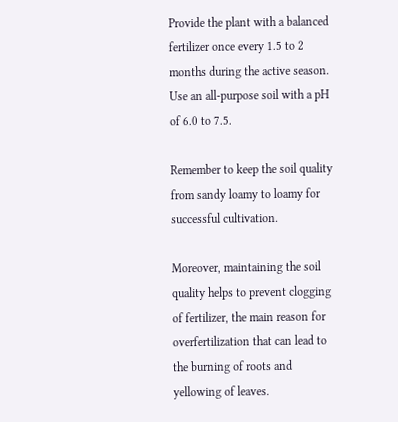Provide the plant with a balanced fertilizer once every 1.5 to 2 months during the active season. Use an all-purpose soil with a pH of 6.0 to 7.5.

Remember to keep the soil quality from sandy loamy to loamy for successful cultivation.

Moreover, maintaining the soil quality helps to prevent clogging of fertilizer, the main reason for overfertilization that can lead to the burning of roots and yellowing of leaves.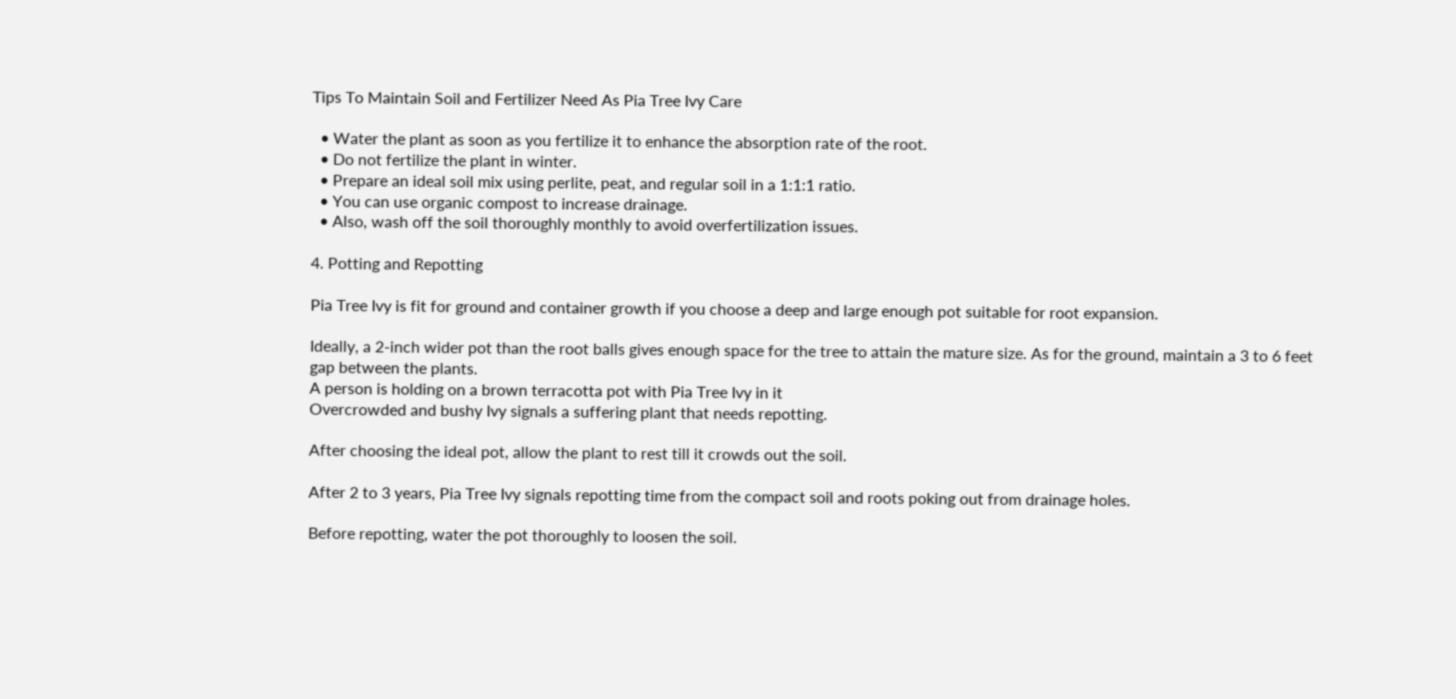Tips To Maintain Soil and Fertilizer Need As Pia Tree Ivy Care

  • Water the plant as soon as you fertilize it to enhance the absorption rate of the root.
  • Do not fertilize the plant in winter.
  • Prepare an ideal soil mix using perlite, peat, and regular soil in a 1:1:1 ratio.
  • You can use organic compost to increase drainage.
  • Also, wash off the soil thoroughly monthly to avoid overfertilization issues.

4. Potting and Repotting

Pia Tree Ivy is fit for ground and container growth if you choose a deep and large enough pot suitable for root expansion.

Ideally, a 2-inch wider pot than the root balls gives enough space for the tree to attain the mature size. As for the ground, maintain a 3 to 6 feet gap between the plants.
A person is holding on a brown terracotta pot with Pia Tree Ivy in it
Overcrowded and bushy Ivy signals a suffering plant that needs repotting.

After choosing the ideal pot, allow the plant to rest till it crowds out the soil.

After 2 to 3 years, Pia Tree Ivy signals repotting time from the compact soil and roots poking out from drainage holes.

Before repotting, water the pot thoroughly to loosen the soil.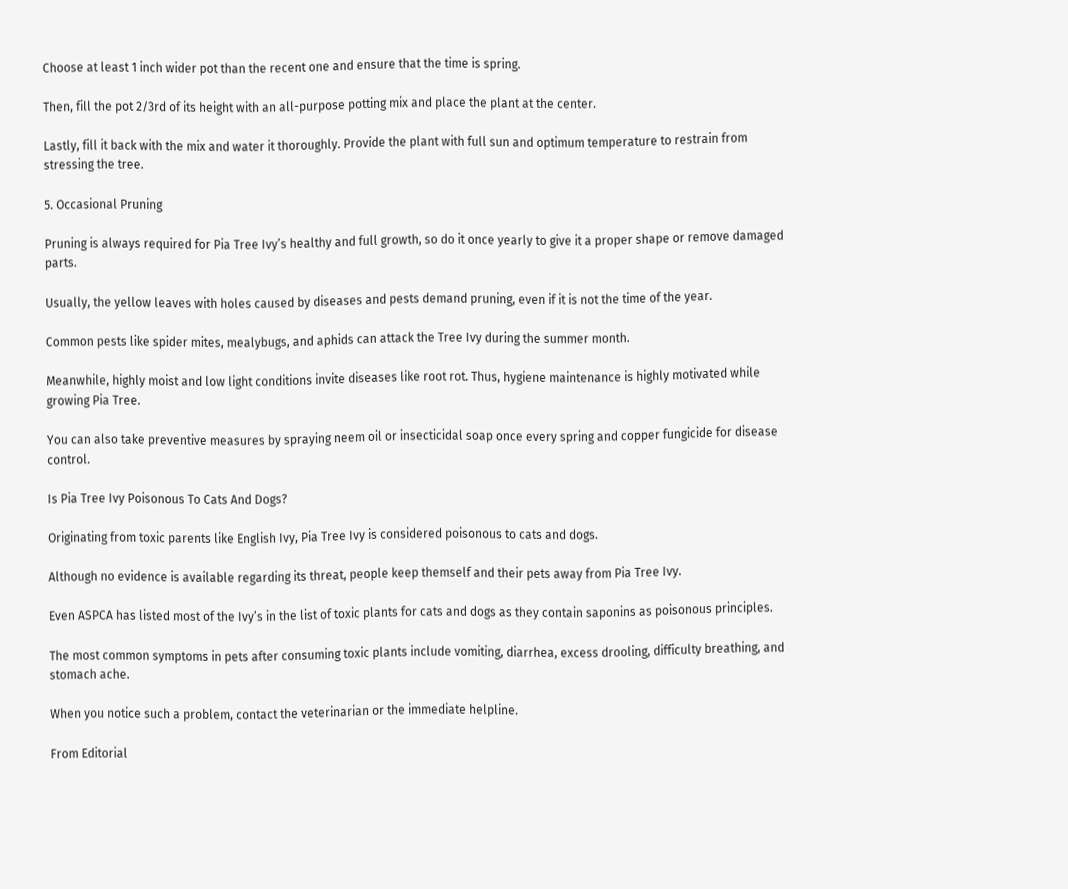Choose at least 1 inch wider pot than the recent one and ensure that the time is spring.

Then, fill the pot 2/3rd of its height with an all-purpose potting mix and place the plant at the center.

Lastly, fill it back with the mix and water it thoroughly. Provide the plant with full sun and optimum temperature to restrain from stressing the tree.

5. Occasional Pruning

Pruning is always required for Pia Tree Ivy’s healthy and full growth, so do it once yearly to give it a proper shape or remove damaged parts.

Usually, the yellow leaves with holes caused by diseases and pests demand pruning, even if it is not the time of the year.

Common pests like spider mites, mealybugs, and aphids can attack the Tree Ivy during the summer month.

Meanwhile, highly moist and low light conditions invite diseases like root rot. Thus, hygiene maintenance is highly motivated while growing Pia Tree.

You can also take preventive measures by spraying neem oil or insecticidal soap once every spring and copper fungicide for disease control.

Is Pia Tree Ivy Poisonous To Cats And Dogs?

Originating from toxic parents like English Ivy, Pia Tree Ivy is considered poisonous to cats and dogs.

Although no evidence is available regarding its threat, people keep themself and their pets away from Pia Tree Ivy.

Even ASPCA has listed most of the Ivy’s in the list of toxic plants for cats and dogs as they contain saponins as poisonous principles.

The most common symptoms in pets after consuming toxic plants include vomiting, diarrhea, excess drooling, difficulty breathing, and stomach ache.

When you notice such a problem, contact the veterinarian or the immediate helpline.

From Editorial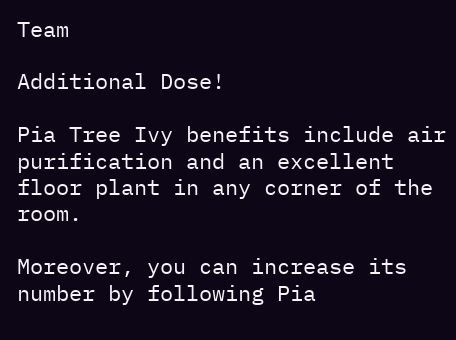Team

Additional Dose!

Pia Tree Ivy benefits include air purification and an excellent floor plant in any corner of the room.

Moreover, you can increase its number by following Pia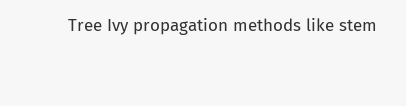Tree Ivy propagation methods like stem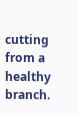cutting from a healthy branch.